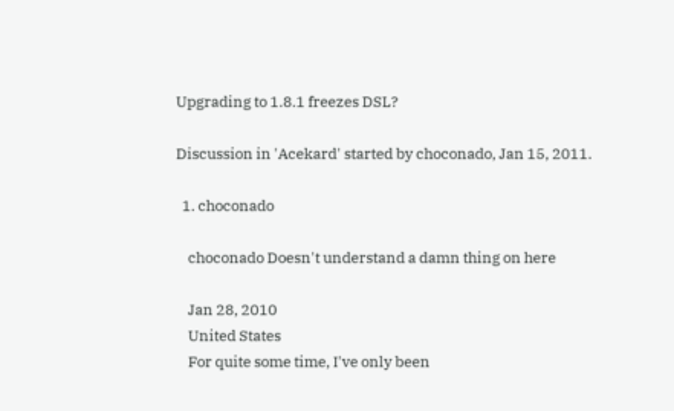Upgrading to 1.8.1 freezes DSL?

Discussion in 'Acekard' started by choconado, Jan 15, 2011.

  1. choconado

    choconado Doesn't understand a damn thing on here

    Jan 28, 2010
    United States
    For quite some time, I've only been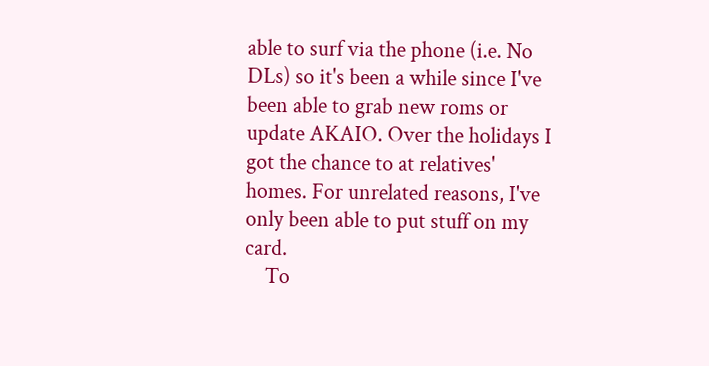able to surf via the phone (i.e. No DLs) so it's been a while since I've been able to grab new roms or update AKAIO. Over the holidays I got the chance to at relatives' homes. For unrelated reasons, I've only been able to put stuff on my card.
    To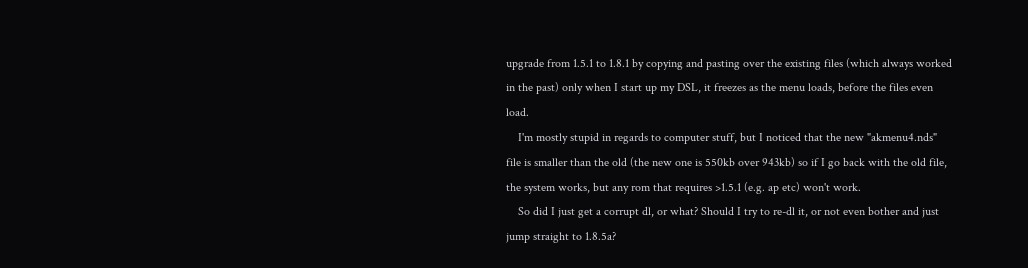upgrade from 1.5.1 to 1.8.1 by copying and pasting over the existing files (which always worked in the past) only when I start up my DSL, it freezes as the menu loads, before the files even load.
    I'm mostly stupid in regards to computer stuff, but I noticed that the new "akmenu4.nds" file is smaller than the old (the new one is 550kb over 943kb) so if I go back with the old file, the system works, but any rom that requires >1.5.1 (e.g. ap etc) won't work.
    So did I just get a corrupt dl, or what? Should I try to re-dl it, or not even bother and just jump straight to 1.8.5a?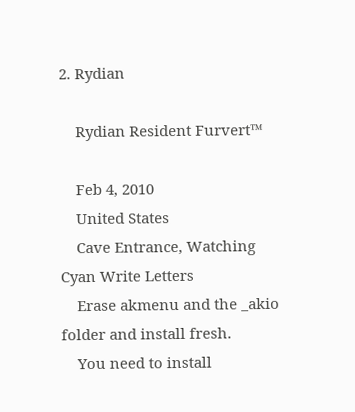2. Rydian

    Rydian Resident Furvert™

    Feb 4, 2010
    United States
    Cave Entrance, Watching Cyan Write Letters
    Erase akmenu and the _akio folder and install fresh.
    You need to install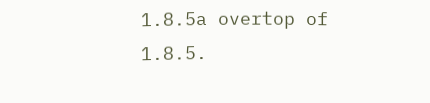1.8.5a overtop of 1.8.5.